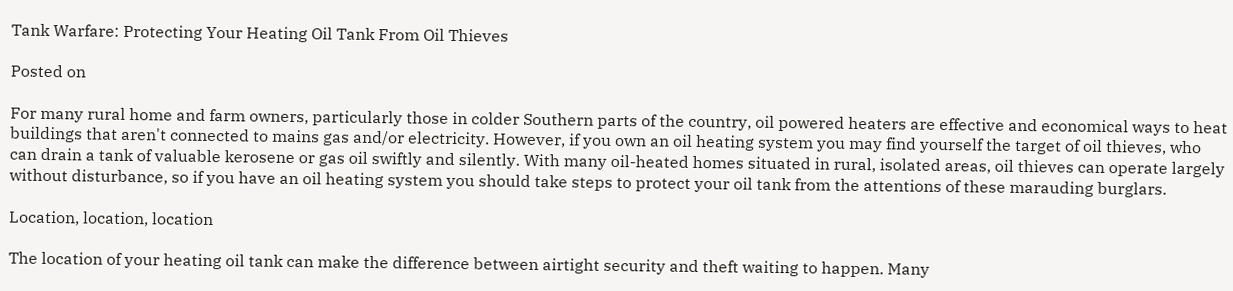Tank Warfare: Protecting Your Heating Oil Tank From Oil Thieves

Posted on

For many rural home and farm owners, particularly those in colder Southern parts of the country, oil powered heaters are effective and economical ways to heat buildings that aren't connected to mains gas and/or electricity. However, if you own an oil heating system you may find yourself the target of oil thieves, who can drain a tank of valuable kerosene or gas oil swiftly and silently. With many oil-heated homes situated in rural, isolated areas, oil thieves can operate largely without disturbance, so if you have an oil heating system you should take steps to protect your oil tank from the attentions of these marauding burglars.

Location, location, location

The location of your heating oil tank can make the difference between airtight security and theft waiting to happen. Many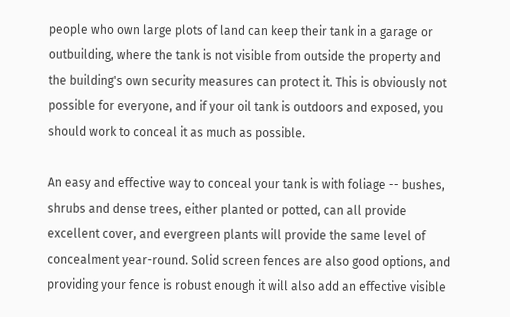people who own large plots of land can keep their tank in a garage or outbuilding, where the tank is not visible from outside the property and the building's own security measures can protect it. This is obviously not possible for everyone, and if your oil tank is outdoors and exposed, you should work to conceal it as much as possible.

An easy and effective way to conceal your tank is with foliage -- bushes, shrubs and dense trees, either planted or potted, can all provide excellent cover, and evergreen plants will provide the same level of concealment year-round. Solid screen fences are also good options, and providing your fence is robust enough it will also add an effective visible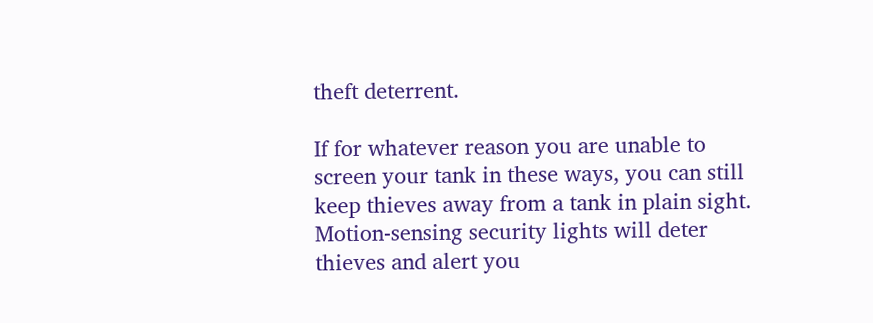theft deterrent.

If for whatever reason you are unable to screen your tank in these ways, you can still keep thieves away from a tank in plain sight. Motion-sensing security lights will deter thieves and alert you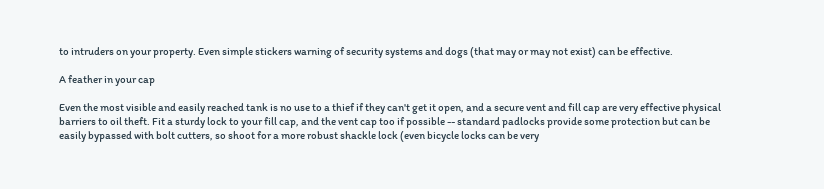to intruders on your property. Even simple stickers warning of security systems and dogs (that may or may not exist) can be effective.

A feather in your cap

Even the most visible and easily reached tank is no use to a thief if they can't get it open, and a secure vent and fill cap are very effective physical barriers to oil theft. Fit a sturdy lock to your fill cap, and the vent cap too if possible -- standard padlocks provide some protection but can be easily bypassed with bolt cutters, so shoot for a more robust shackle lock (even bicycle locks can be very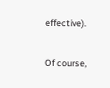effective).

Of course,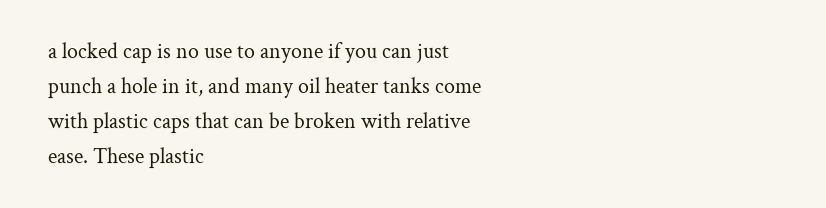a locked cap is no use to anyone if you can just punch a hole in it, and many oil heater tanks come with plastic caps that can be broken with relative ease. These plastic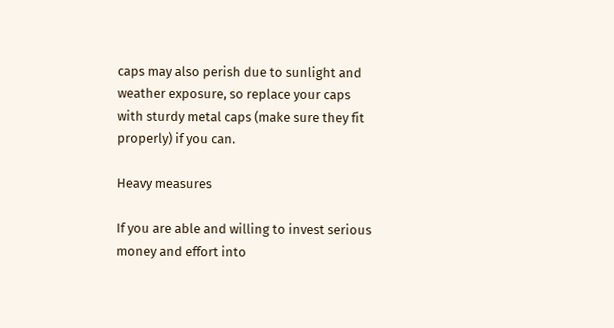caps may also perish due to sunlight and weather exposure, so replace your caps with sturdy metal caps (make sure they fit properly) if you can.

Heavy measures

If you are able and willing to invest serious money and effort into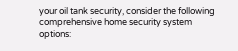your oil tank security, consider the following comprehensive home security system options: